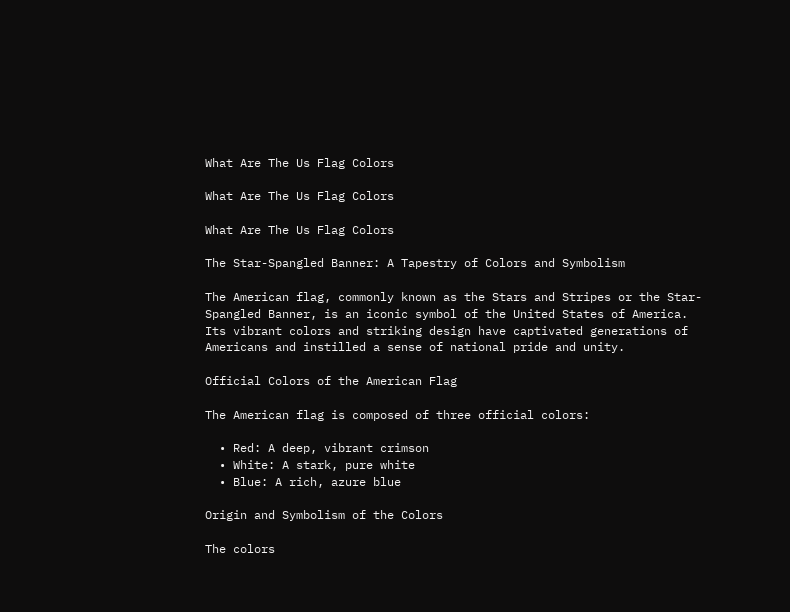What Are The Us Flag Colors

What Are The Us Flag Colors

What Are The Us Flag Colors

The Star-Spangled Banner: A Tapestry of Colors and Symbolism

The American flag, commonly known as the Stars and Stripes or the Star-Spangled Banner, is an iconic symbol of the United States of America. Its vibrant colors and striking design have captivated generations of Americans and instilled a sense of national pride and unity.

Official Colors of the American Flag

The American flag is composed of three official colors:

  • Red: A deep, vibrant crimson
  • White: A stark, pure white
  • Blue: A rich, azure blue

Origin and Symbolism of the Colors

The colors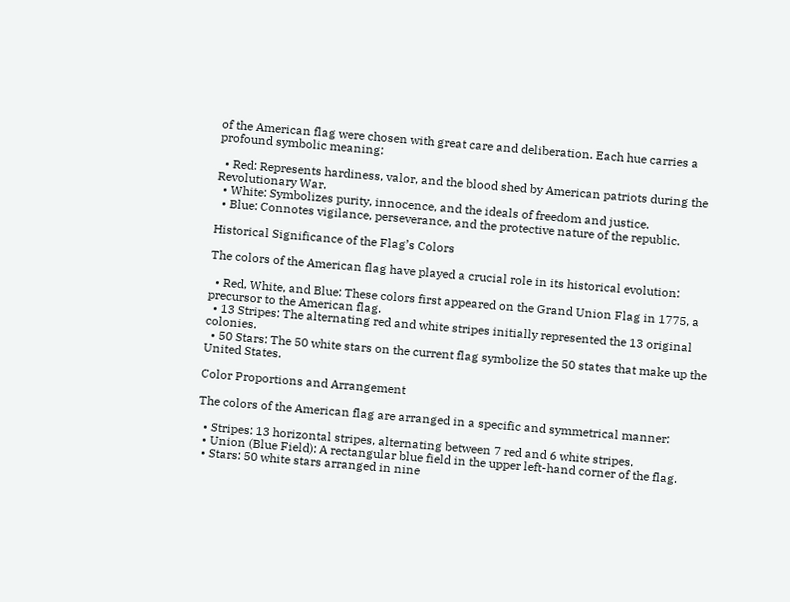of the American flag were chosen with great care and deliberation. Each hue carries a profound symbolic meaning:

  • Red: Represents hardiness, valor, and the blood shed by American patriots during the Revolutionary War.
  • White: Symbolizes purity, innocence, and the ideals of freedom and justice.
  • Blue: Connotes vigilance, perseverance, and the protective nature of the republic.

Historical Significance of the Flag’s Colors

The colors of the American flag have played a crucial role in its historical evolution:

  • Red, White, and Blue: These colors first appeared on the Grand Union Flag in 1775, a precursor to the American flag.
  • 13 Stripes: The alternating red and white stripes initially represented the 13 original colonies.
  • 50 Stars: The 50 white stars on the current flag symbolize the 50 states that make up the United States.

Color Proportions and Arrangement

The colors of the American flag are arranged in a specific and symmetrical manner:

  • Stripes: 13 horizontal stripes, alternating between 7 red and 6 white stripes.
  • Union (Blue Field): A rectangular blue field in the upper left-hand corner of the flag.
  • Stars: 50 white stars arranged in nine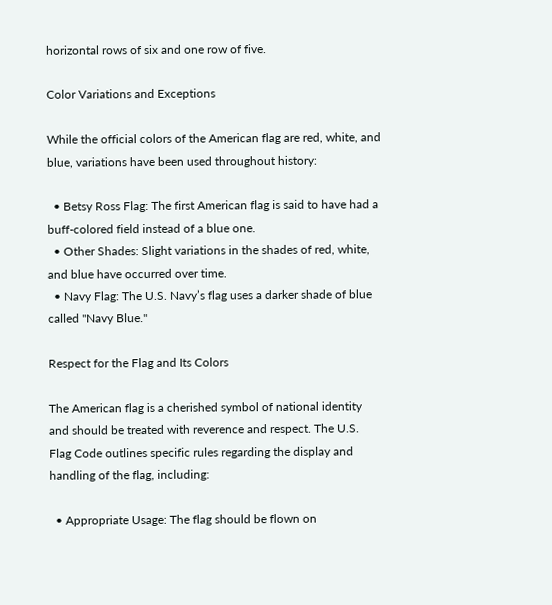horizontal rows of six and one row of five.

Color Variations and Exceptions

While the official colors of the American flag are red, white, and blue, variations have been used throughout history:

  • Betsy Ross Flag: The first American flag is said to have had a buff-colored field instead of a blue one.
  • Other Shades: Slight variations in the shades of red, white, and blue have occurred over time.
  • Navy Flag: The U.S. Navy’s flag uses a darker shade of blue called "Navy Blue."

Respect for the Flag and Its Colors

The American flag is a cherished symbol of national identity and should be treated with reverence and respect. The U.S. Flag Code outlines specific rules regarding the display and handling of the flag, including:

  • Appropriate Usage: The flag should be flown on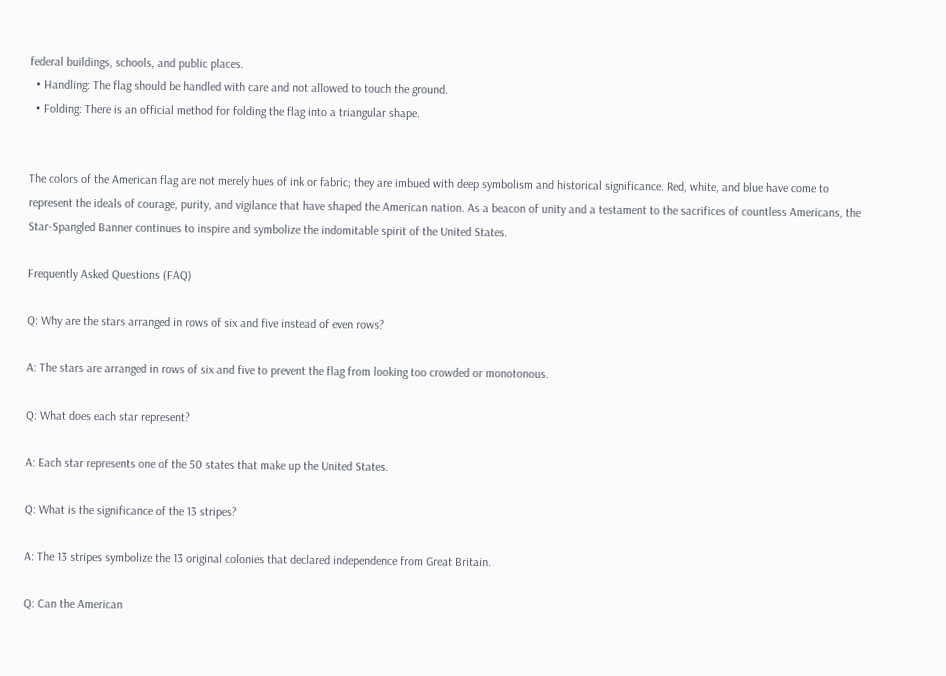federal buildings, schools, and public places.
  • Handling: The flag should be handled with care and not allowed to touch the ground.
  • Folding: There is an official method for folding the flag into a triangular shape.


The colors of the American flag are not merely hues of ink or fabric; they are imbued with deep symbolism and historical significance. Red, white, and blue have come to represent the ideals of courage, purity, and vigilance that have shaped the American nation. As a beacon of unity and a testament to the sacrifices of countless Americans, the Star-Spangled Banner continues to inspire and symbolize the indomitable spirit of the United States.

Frequently Asked Questions (FAQ)

Q: Why are the stars arranged in rows of six and five instead of even rows?

A: The stars are arranged in rows of six and five to prevent the flag from looking too crowded or monotonous.

Q: What does each star represent?

A: Each star represents one of the 50 states that make up the United States.

Q: What is the significance of the 13 stripes?

A: The 13 stripes symbolize the 13 original colonies that declared independence from Great Britain.

Q: Can the American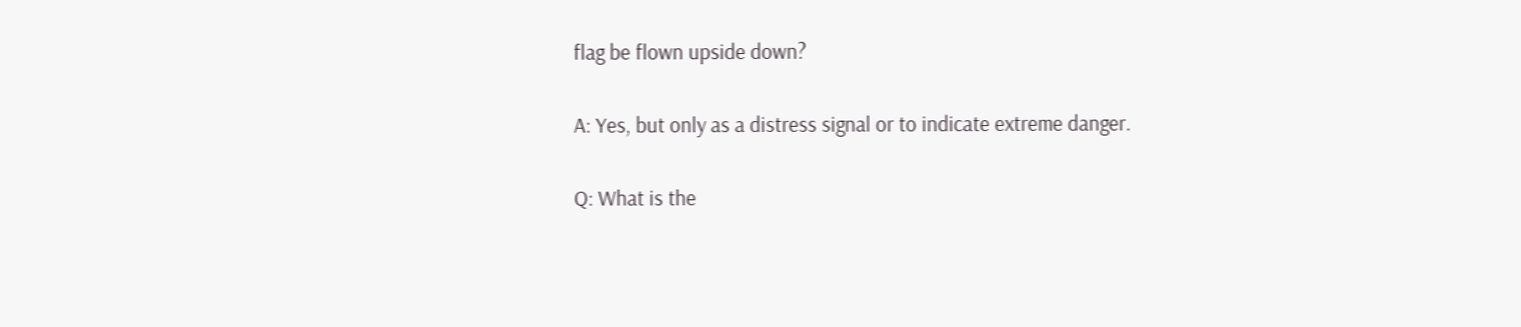flag be flown upside down?

A: Yes, but only as a distress signal or to indicate extreme danger.

Q: What is the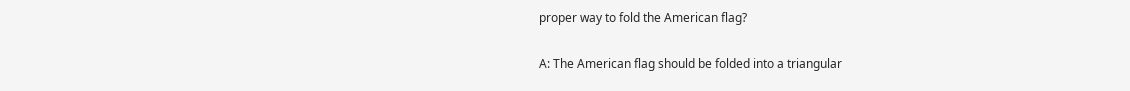proper way to fold the American flag?

A: The American flag should be folded into a triangular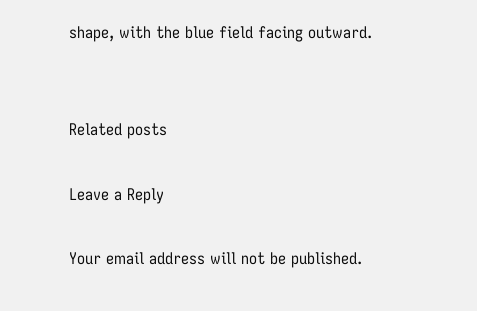shape, with the blue field facing outward.


Related posts

Leave a Reply

Your email address will not be published.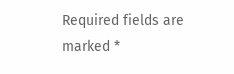Required fields are marked *